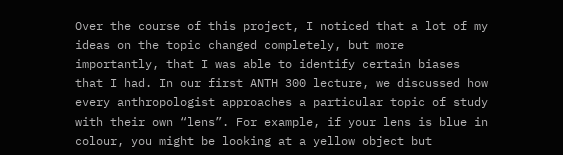Over the course of this project, I noticed that a lot of my ideas on the topic changed completely, but more importantly, that I was able to identify certain biases that I had. In our first ANTH 300 lecture, we discussed how every anthropologist approaches a particular topic of study with their own “lens”. For example, if your lens is blue in colour, you might be looking at a yellow object but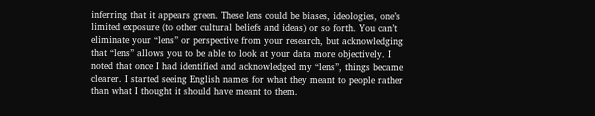inferring that it appears green. These lens could be biases, ideologies, one’s limited exposure (to other cultural beliefs and ideas) or so forth. You can’t eliminate your “lens” or perspective from your research, but acknowledging that “lens” allows you to be able to look at your data more objectively. I noted that once I had identified and acknowledged my “lens”, things became clearer. I started seeing English names for what they meant to people rather than what I thought it should have meant to them.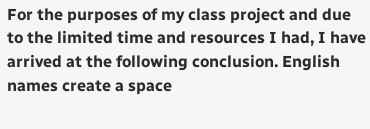For the purposes of my class project and due to the limited time and resources I had, I have arrived at the following conclusion. English names create a space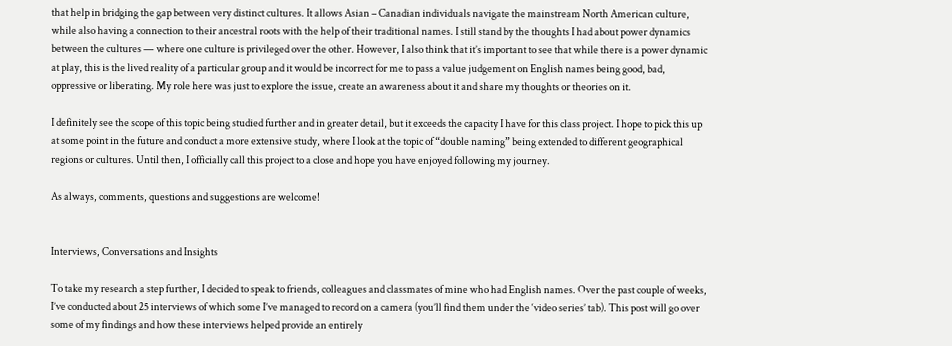that help in bridging the gap between very distinct cultures. It allows Asian – Canadian individuals navigate the mainstream North American culture, while also having a connection to their ancestral roots with the help of their traditional names. I still stand by the thoughts I had about power dynamics between the cultures — where one culture is privileged over the other. However, I also think that it’s important to see that while there is a power dynamic at play, this is the lived reality of a particular group and it would be incorrect for me to pass a value judgement on English names being good, bad, oppressive or liberating. My role here was just to explore the issue, create an awareness about it and share my thoughts or theories on it.

I definitely see the scope of this topic being studied further and in greater detail, but it exceeds the capacity I have for this class project. I hope to pick this up at some point in the future and conduct a more extensive study, where I look at the topic of “double naming” being extended to different geographical regions or cultures. Until then, I officially call this project to a close and hope you have enjoyed following my journey.

As always, comments, questions and suggestions are welcome!


Interviews, Conversations and Insights

To take my research a step further, I decided to speak to friends, colleagues and classmates of mine who had English names. Over the past couple of weeks, I’ve conducted about 25 interviews of which some I’ve managed to record on a camera (you’ll find them under the ‘video series’ tab). This post will go over some of my findings and how these interviews helped provide an entirely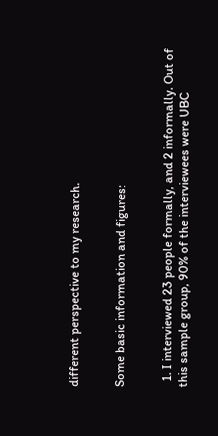different perspective to my research.


Some basic information and figures:


  1. I interviewed 23 people formally, and 2 informally. Out of this sample group, 90% of the interviewees were UBC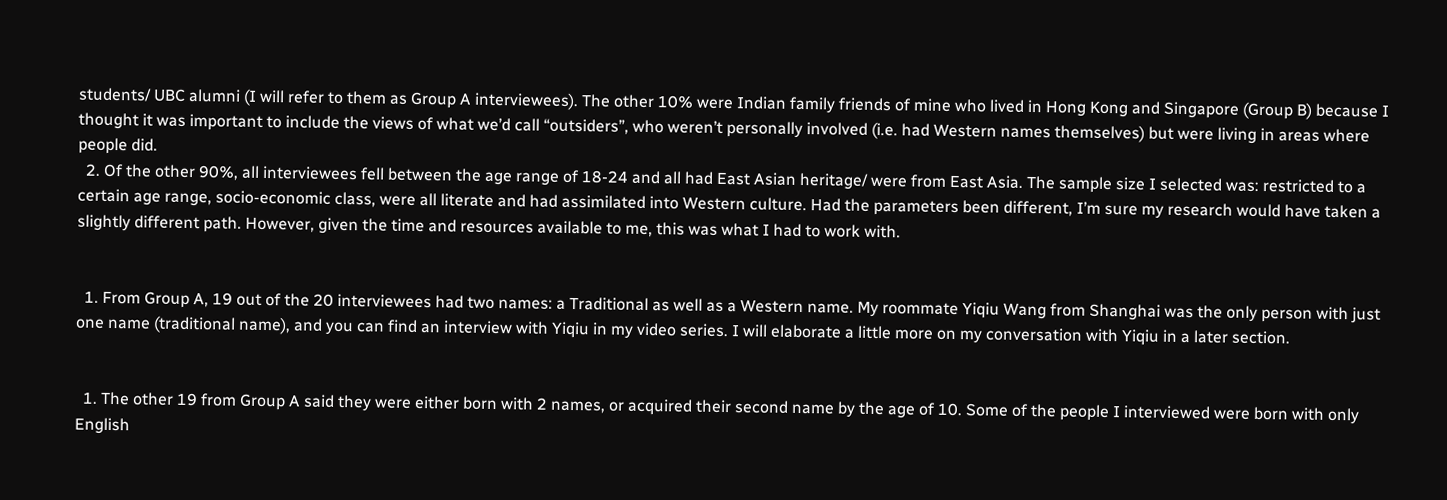students/ UBC alumni (I will refer to them as Group A interviewees). The other 10% were Indian family friends of mine who lived in Hong Kong and Singapore (Group B) because I thought it was important to include the views of what we’d call “outsiders”, who weren’t personally involved (i.e. had Western names themselves) but were living in areas where people did.
  2. Of the other 90%, all interviewees fell between the age range of 18-24 and all had East Asian heritage/ were from East Asia. The sample size I selected was: restricted to a certain age range, socio-economic class, were all literate and had assimilated into Western culture. Had the parameters been different, I’m sure my research would have taken a slightly different path. However, given the time and resources available to me, this was what I had to work with.


  1. From Group A, 19 out of the 20 interviewees had two names: a Traditional as well as a Western name. My roommate Yiqiu Wang from Shanghai was the only person with just one name (traditional name), and you can find an interview with Yiqiu in my video series. I will elaborate a little more on my conversation with Yiqiu in a later section.


  1. The other 19 from Group A said they were either born with 2 names, or acquired their second name by the age of 10. Some of the people I interviewed were born with only English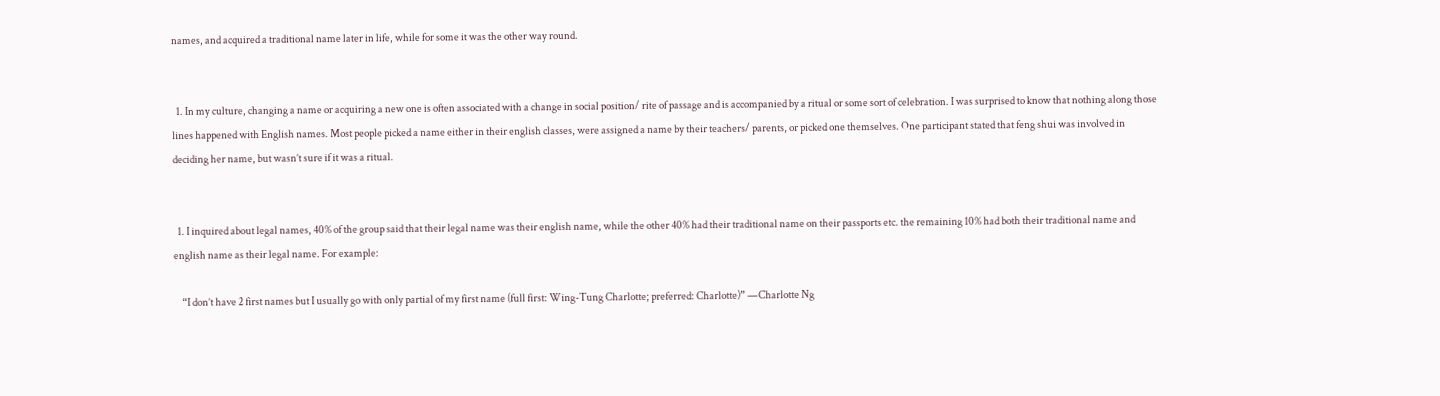names, and acquired a traditional name later in life, while for some it was the other way round.


  1. In my culture, changing a name or acquiring a new one is often associated with a change in social position/ rite of passage and is accompanied by a ritual or some sort of celebration. I was surprised to know that nothing along those lines happened with English names. Most people picked a name either in their english classes, were assigned a name by their teachers/ parents, or picked one themselves. One participant stated that feng shui was involved in deciding her name, but wasn’t sure if it was a ritual.


  1. I inquired about legal names, 40% of the group said that their legal name was their english name, while the other 40% had their traditional name on their passports etc. the remaining 10% had both their traditional name and english name as their legal name. For example:

    “I don’t have 2 first names but I usually go with only partial of my first name (full first: Wing-Tung Charlotte; preferred: Charlotte)” —Charlotte Ng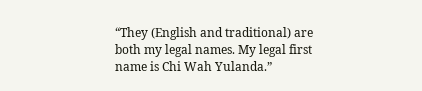“They (English and traditional) are both my legal names. My legal first name is Chi Wah Yulanda.”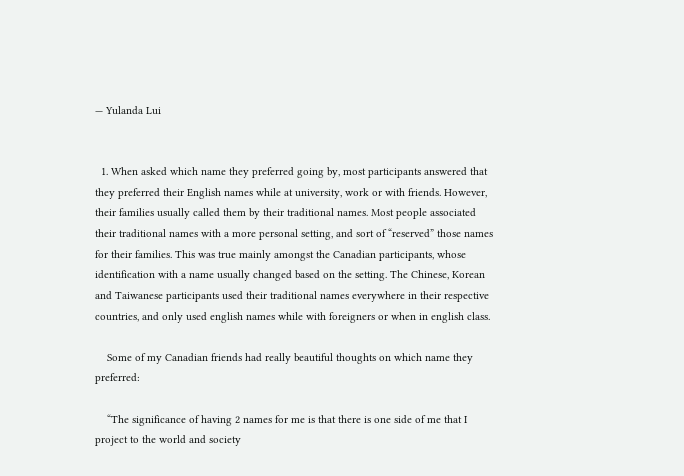— Yulanda Lui


  1. When asked which name they preferred going by, most participants answered that they preferred their English names while at university, work or with friends. However, their families usually called them by their traditional names. Most people associated their traditional names with a more personal setting, and sort of “reserved” those names for their families. This was true mainly amongst the Canadian participants, whose identification with a name usually changed based on the setting. The Chinese, Korean and Taiwanese participants used their traditional names everywhere in their respective countries, and only used english names while with foreigners or when in english class.

    Some of my Canadian friends had really beautiful thoughts on which name they preferred:

    “The significance of having 2 names for me is that there is one side of me that I project to the world and society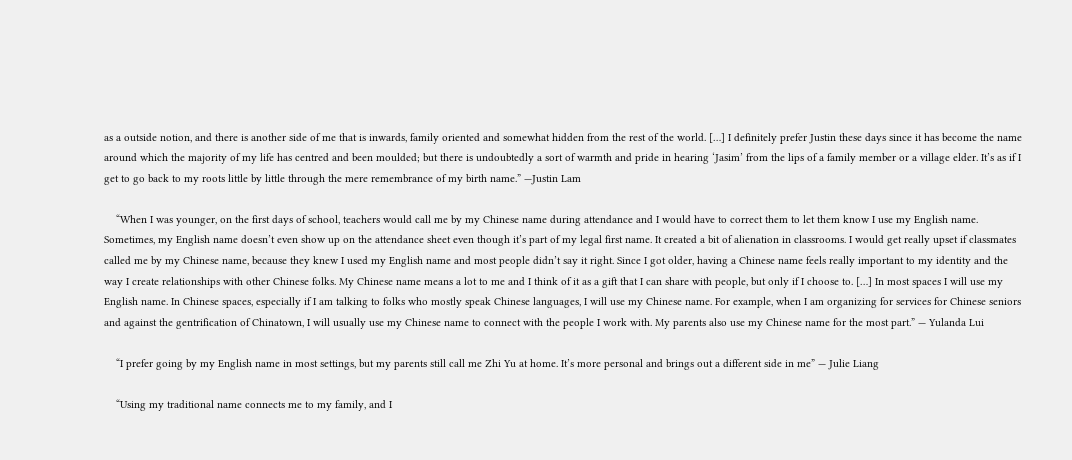as a outside notion, and there is another side of me that is inwards, family oriented and somewhat hidden from the rest of the world. […] I definitely prefer Justin these days since it has become the name around which the majority of my life has centred and been moulded; but there is undoubtedly a sort of warmth and pride in hearing ‘Jasim’ from the lips of a family member or a village elder. It’s as if I get to go back to my roots little by little through the mere remembrance of my birth name.” —Justin Lam

    “When I was younger, on the first days of school, teachers would call me by my Chinese name during attendance and I would have to correct them to let them know I use my English name. Sometimes, my English name doesn’t even show up on the attendance sheet even though it’s part of my legal first name. It created a bit of alienation in classrooms. I would get really upset if classmates called me by my Chinese name, because they knew I used my English name and most people didn’t say it right. Since I got older, having a Chinese name feels really important to my identity and the way I create relationships with other Chinese folks. My Chinese name means a lot to me and I think of it as a gift that I can share with people, but only if I choose to. […] In most spaces I will use my English name. In Chinese spaces, especially if I am talking to folks who mostly speak Chinese languages, I will use my Chinese name. For example, when I am organizing for services for Chinese seniors and against the gentrification of Chinatown, I will usually use my Chinese name to connect with the people I work with. My parents also use my Chinese name for the most part.” — Yulanda Lui

    “I prefer going by my English name in most settings, but my parents still call me Zhi Yu at home. It’s more personal and brings out a different side in me” — Julie Liang

    “Using my traditional name connects me to my family, and I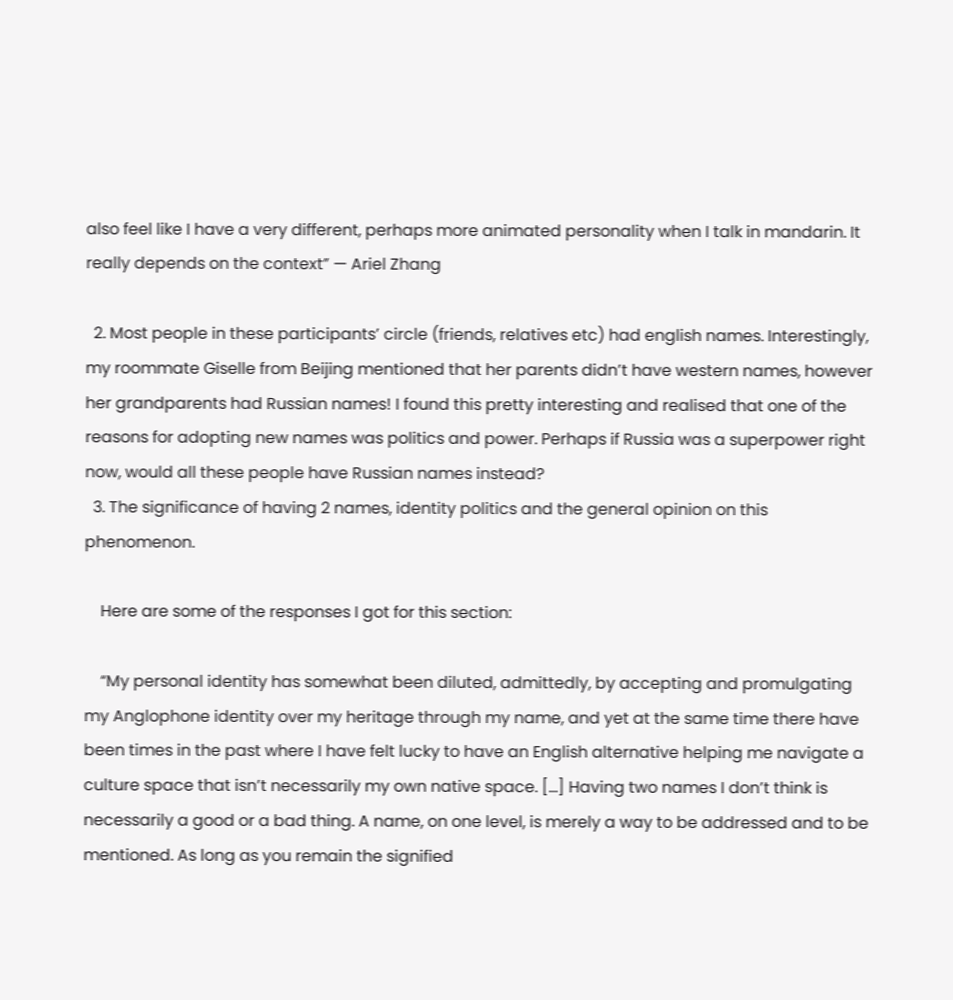also feel like I have a very different, perhaps more animated personality when I talk in mandarin. It really depends on the context” — Ariel Zhang

  2. Most people in these participants’ circle (friends, relatives etc) had english names. Interestingly, my roommate Giselle from Beijing mentioned that her parents didn’t have western names, however her grandparents had Russian names! I found this pretty interesting and realised that one of the reasons for adopting new names was politics and power. Perhaps if Russia was a superpower right now, would all these people have Russian names instead?
  3. The significance of having 2 names, identity politics and the general opinion on this phenomenon.

    Here are some of the responses I got for this section:

    “My personal identity has somewhat been diluted, admittedly, by accepting and promulgating my Anglophone identity over my heritage through my name, and yet at the same time there have been times in the past where I have felt lucky to have an English alternative helping me navigate a culture space that isn’t necessarily my own native space. […] Having two names I don’t think is necessarily a good or a bad thing. A name, on one level, is merely a way to be addressed and to be mentioned. As long as you remain the signified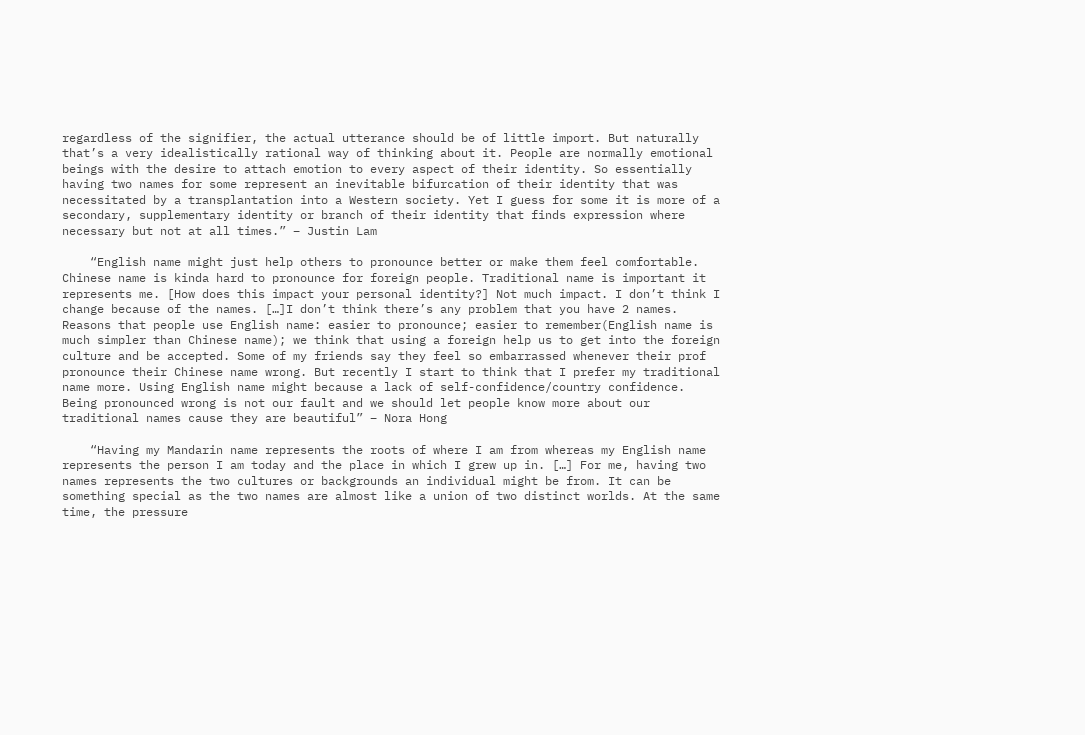regardless of the signifier, the actual utterance should be of little import. But naturally that’s a very idealistically rational way of thinking about it. People are normally emotional beings with the desire to attach emotion to every aspect of their identity. So essentially having two names for some represent an inevitable bifurcation of their identity that was necessitated by a transplantation into a Western society. Yet I guess for some it is more of a secondary, supplementary identity or branch of their identity that finds expression where necessary but not at all times.” – Justin Lam

    “English name might just help others to pronounce better or make them feel comfortable. Chinese name is kinda hard to pronounce for foreign people. Traditional name is important it represents me. [How does this impact your personal identity?] Not much impact. I don’t think I change because of the names. […]I don’t think there’s any problem that you have 2 names. Reasons that people use English name: easier to pronounce; easier to remember(English name is much simpler than Chinese name); we think that using a foreign help us to get into the foreign culture and be accepted. Some of my friends say they feel so embarrassed whenever their prof pronounce their Chinese name wrong. But recently I start to think that I prefer my traditional name more. Using English name might because a lack of self-confidence/country confidence. Being pronounced wrong is not our fault and we should let people know more about our traditional names cause they are beautiful” – Nora Hong

    “Having my Mandarin name represents the roots of where I am from whereas my English name represents the person I am today and the place in which I grew up in. […] For me, having two names represents the two cultures or backgrounds an individual might be from. It can be something special as the two names are almost like a union of two distinct worlds. At the same time, the pressure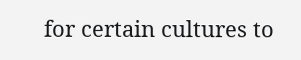for certain cultures to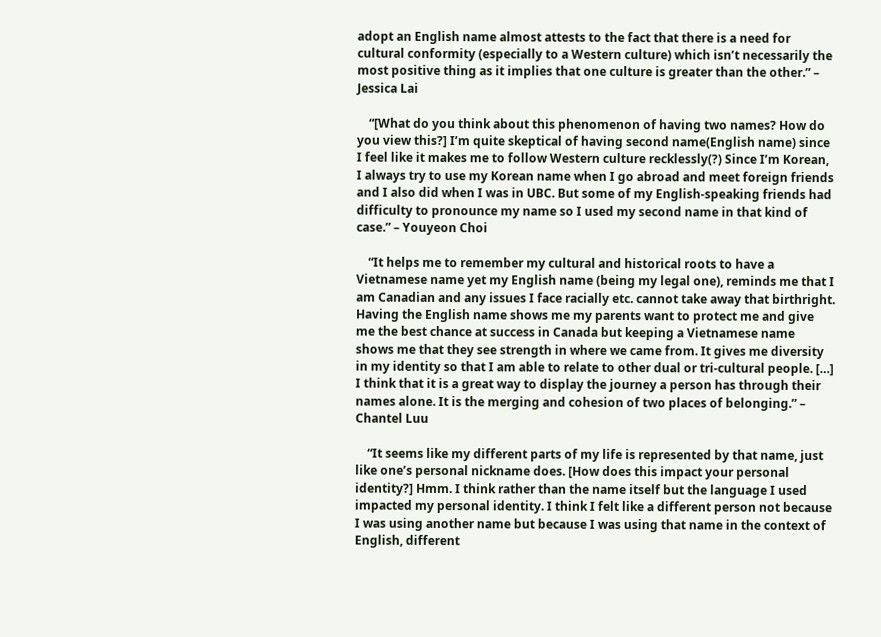adopt an English name almost attests to the fact that there is a need for cultural conformity (especially to a Western culture) which isn’t necessarily the most positive thing as it implies that one culture is greater than the other.” – Jessica Lai

    “[What do you think about this phenomenon of having two names? How do you view this?] I’m quite skeptical of having second name(English name) since I feel like it makes me to follow Western culture recklessly(?) Since I’m Korean, I always try to use my Korean name when I go abroad and meet foreign friends and I also did when I was in UBC. But some of my English-speaking friends had difficulty to pronounce my name so I used my second name in that kind of case.” – Youyeon Choi

    “It helps me to remember my cultural and historical roots to have a Vietnamese name yet my English name (being my legal one), reminds me that I am Canadian and any issues I face racially etc. cannot take away that birthright. Having the English name shows me my parents want to protect me and give me the best chance at success in Canada but keeping a Vietnamese name shows me that they see strength in where we came from. It gives me diversity in my identity so that I am able to relate to other dual or tri-cultural people. […] I think that it is a great way to display the journey a person has through their names alone. It is the merging and cohesion of two places of belonging.” – Chantel Luu

    “It seems like my different parts of my life is represented by that name, just like one’s personal nickname does. [How does this impact your personal identity?] Hmm. I think rather than the name itself but the language I used impacted my personal identity. I think I felt like a different person not because I was using another name but because I was using that name in the context of English, different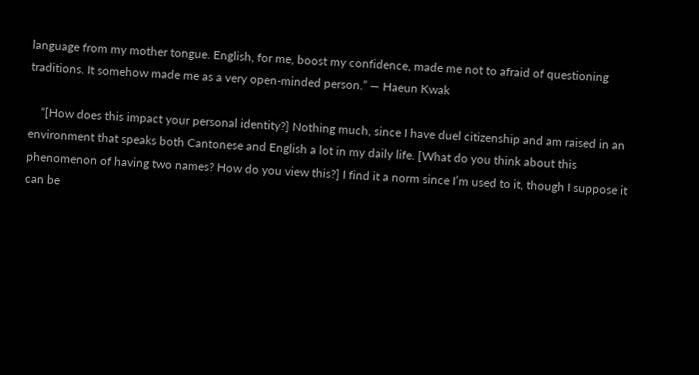language from my mother tongue. English, for me, boost my confidence, made me not to afraid of questioning traditions. It somehow made me as a very open-minded person.” — Haeun Kwak

    “[How does this impact your personal identity?] Nothing much, since I have duel citizenship and am raised in an environment that speaks both Cantonese and English a lot in my daily life. [What do you think about this phenomenon of having two names? How do you view this?] I find it a norm since I’m used to it, though I suppose it can be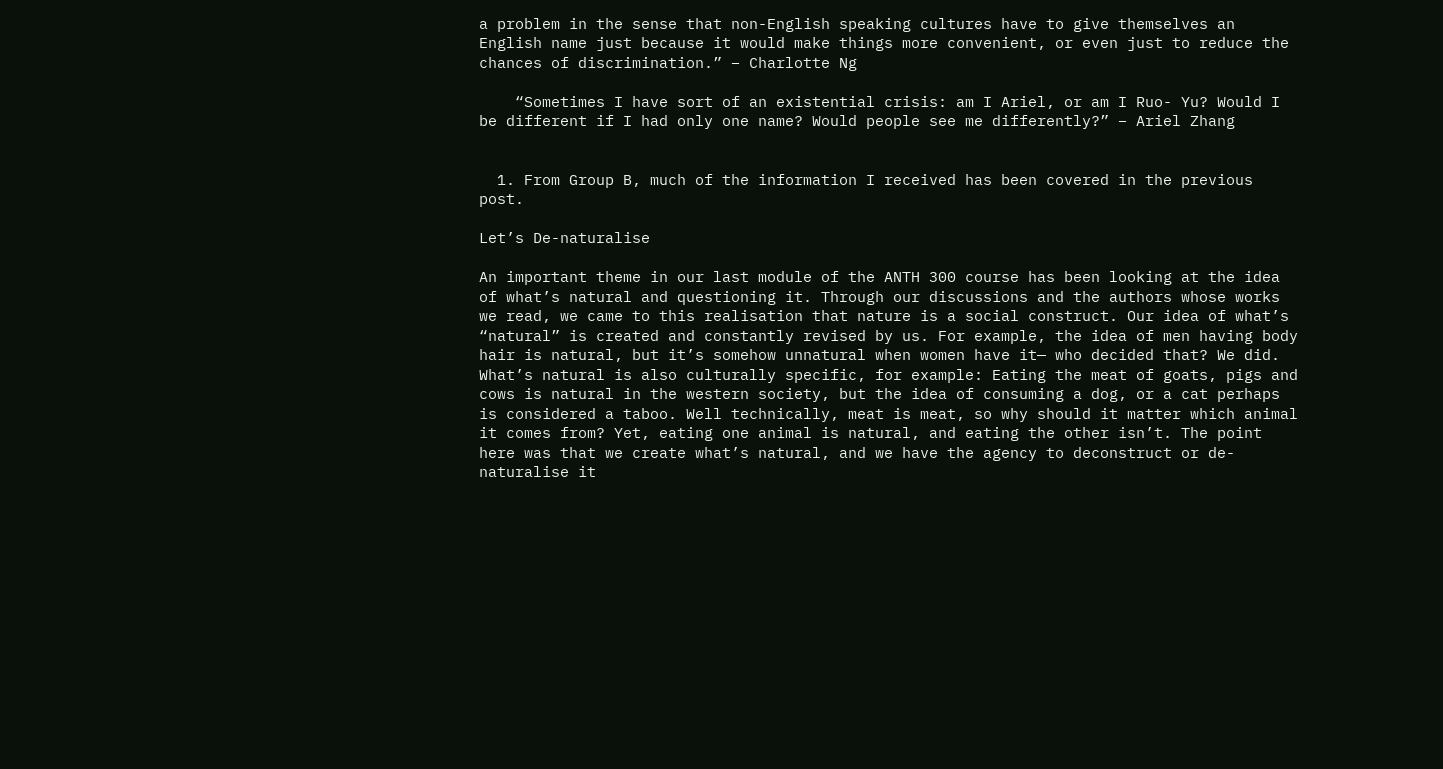a problem in the sense that non-English speaking cultures have to give themselves an English name just because it would make things more convenient, or even just to reduce the chances of discrimination.” – Charlotte Ng

    “Sometimes I have sort of an existential crisis: am I Ariel, or am I Ruo- Yu? Would I be different if I had only one name? Would people see me differently?” – Ariel Zhang


  1. From Group B, much of the information I received has been covered in the previous post.

Let’s De-naturalise

An important theme in our last module of the ANTH 300 course has been looking at the idea of what’s natural and questioning it. Through our discussions and the authors whose works we read, we came to this realisation that nature is a social construct. Our idea of what’s “natural” is created and constantly revised by us. For example, the idea of men having body hair is natural, but it’s somehow unnatural when women have it— who decided that? We did. What’s natural is also culturally specific, for example: Eating the meat of goats, pigs and cows is natural in the western society, but the idea of consuming a dog, or a cat perhaps is considered a taboo. Well technically, meat is meat, so why should it matter which animal it comes from? Yet, eating one animal is natural, and eating the other isn’t. The point here was that we create what’s natural, and we have the agency to deconstruct or de-naturalise it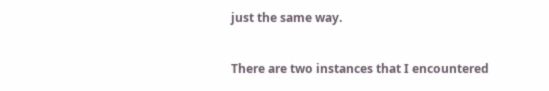just the same way.

There are two instances that I encountered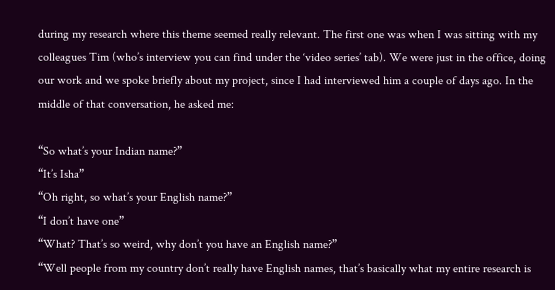during my research where this theme seemed really relevant. The first one was when I was sitting with my colleagues Tim (who’s interview you can find under the ‘video series’ tab). We were just in the office, doing our work and we spoke briefly about my project, since I had interviewed him a couple of days ago. In the middle of that conversation, he asked me:

“So what’s your Indian name?”
“It’s Isha”
“Oh right, so what’s your English name?”
“I don’t have one”
“What? That’s so weird, why don’t you have an English name?”
“Well people from my country don’t really have English names, that’s basically what my entire research is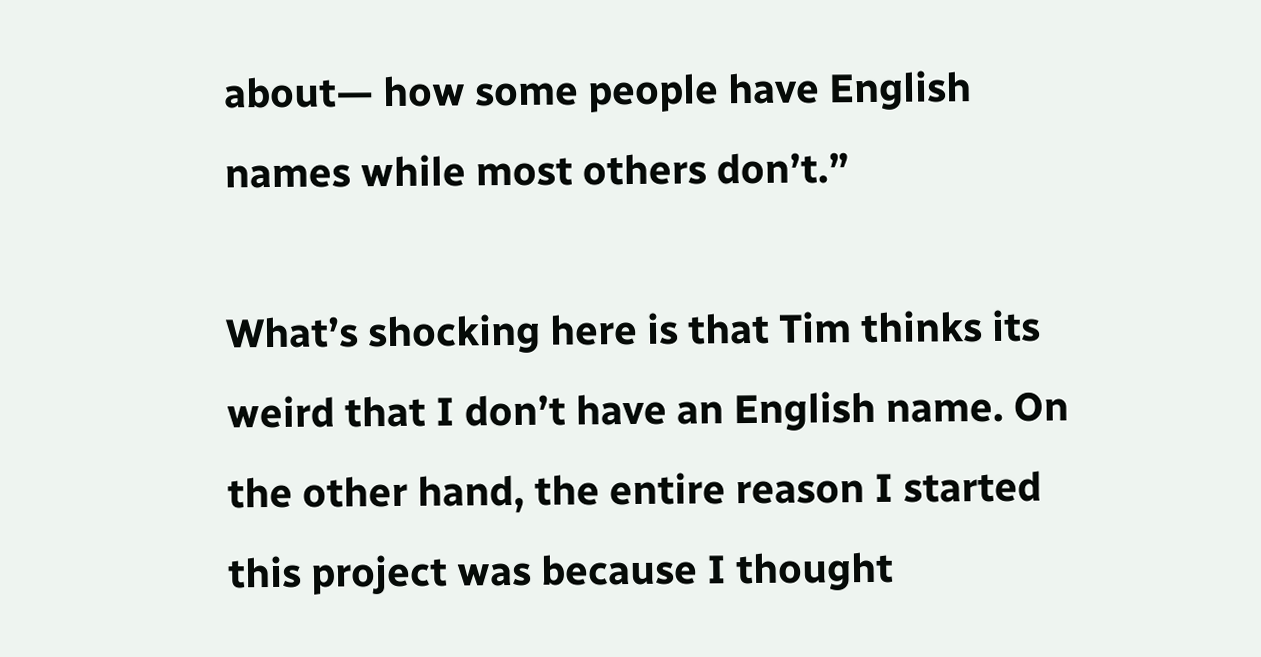about— how some people have English names while most others don’t.”

What’s shocking here is that Tim thinks its weird that I don’t have an English name. On the other hand, the entire reason I started this project was because I thought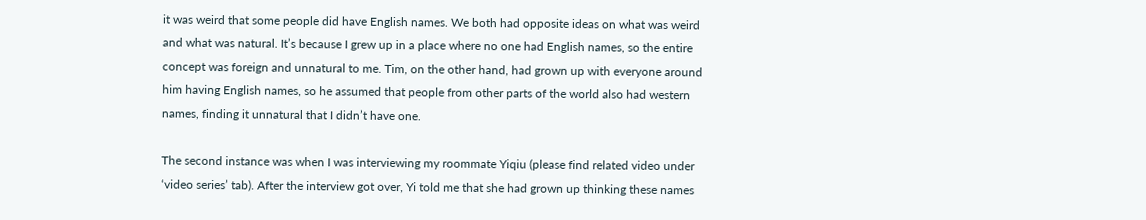it was weird that some people did have English names. We both had opposite ideas on what was weird and what was natural. It’s because I grew up in a place where no one had English names, so the entire concept was foreign and unnatural to me. Tim, on the other hand, had grown up with everyone around him having English names, so he assumed that people from other parts of the world also had western names, finding it unnatural that I didn’t have one.

The second instance was when I was interviewing my roommate Yiqiu (please find related video under ‘video series’ tab). After the interview got over, Yi told me that she had grown up thinking these names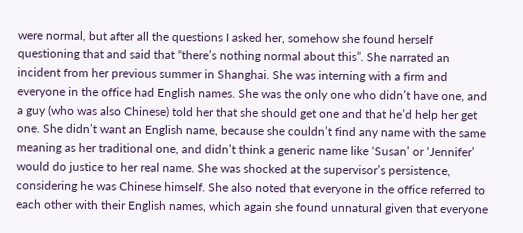were normal, but after all the questions I asked her, somehow she found herself questioning that and said that “there’s nothing normal about this”. She narrated an incident from her previous summer in Shanghai. She was interning with a firm and everyone in the office had English names. She was the only one who didn’t have one, and a guy (who was also Chinese) told her that she should get one and that he’d help her get one. She didn’t want an English name, because she couldn’t find any name with the same meaning as her traditional one, and didn’t think a generic name like ‘Susan’ or ‘Jennifer’ would do justice to her real name. She was shocked at the supervisor’s persistence, considering he was Chinese himself. She also noted that everyone in the office referred to each other with their English names, which again she found unnatural given that everyone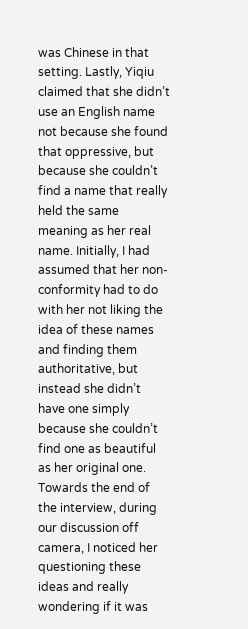was Chinese in that setting. Lastly, Yiqiu claimed that she didn’t use an English name not because she found that oppressive, but because she couldn’t find a name that really held the same meaning as her real name. Initially, I had assumed that her non-conformity had to do with her not liking the idea of these names and finding them authoritative, but instead she didn’t have one simply because she couldn’t find one as beautiful as her original one. Towards the end of the interview, during our discussion off camera, I noticed her questioning these ideas and really wondering if it was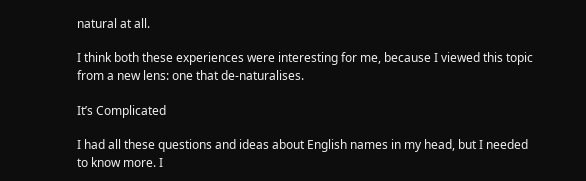natural at all.

I think both these experiences were interesting for me, because I viewed this topic from a new lens: one that de-naturalises.

It’s Complicated

I had all these questions and ideas about English names in my head, but I needed to know more. I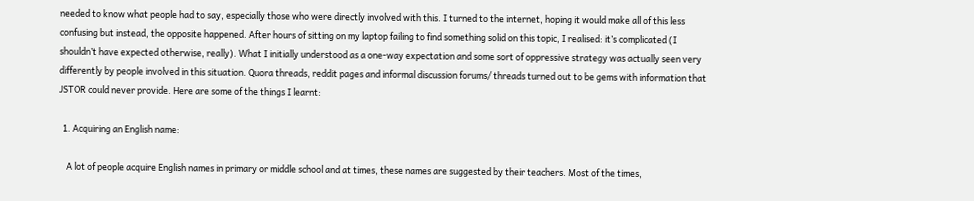needed to know what people had to say, especially those who were directly involved with this. I turned to the internet, hoping it would make all of this less confusing but instead, the opposite happened. After hours of sitting on my laptop failing to find something solid on this topic, I realised: it’s complicated (I shouldn’t have expected otherwise, really). What I initially understood as a one-way expectation and some sort of oppressive strategy was actually seen very differently by people involved in this situation. Quora threads, reddit pages and informal discussion forums/ threads turned out to be gems with information that JSTOR could never provide. Here are some of the things I learnt:

  1. Acquiring an English name:

    A lot of people acquire English names in primary or middle school and at times, these names are suggested by their teachers. Most of the times,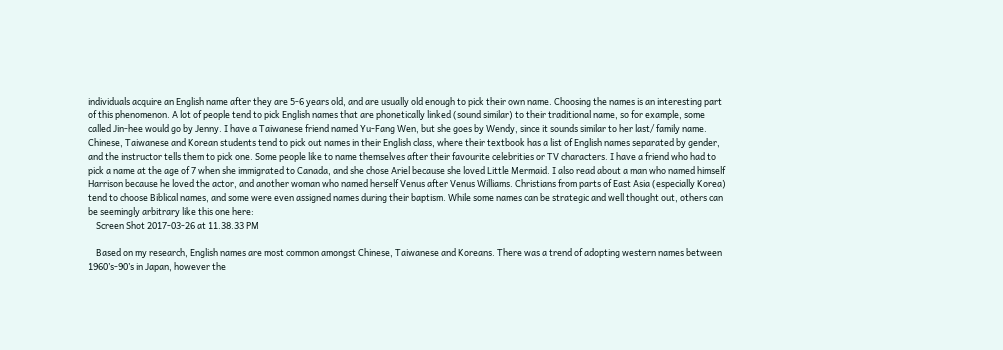individuals acquire an English name after they are 5-6 years old, and are usually old enough to pick their own name. Choosing the names is an interesting part of this phenomenon. A lot of people tend to pick English names that are phonetically linked (sound similar) to their traditional name, so for example, some called Jin-hee would go by Jenny. I have a Taiwanese friend named Yu-Fang Wen, but she goes by Wendy, since it sounds similar to her last/ family name. Chinese, Taiwanese and Korean students tend to pick out names in their English class, where their textbook has a list of English names separated by gender, and the instructor tells them to pick one. Some people like to name themselves after their favourite celebrities or TV characters. I have a friend who had to pick a name at the age of 7 when she immigrated to Canada, and she chose Ariel because she loved Little Mermaid. I also read about a man who named himself Harrison because he loved the actor, and another woman who named herself Venus after Venus Williams. Christians from parts of East Asia (especially Korea) tend to choose Biblical names, and some were even assigned names during their baptism. While some names can be strategic and well thought out, others can be seemingly arbitrary like this one here:
    Screen Shot 2017-03-26 at 11.38.33 PM

    Based on my research, English names are most common amongst Chinese, Taiwanese and Koreans. There was a trend of adopting western names between 1960’s-90’s in Japan, however the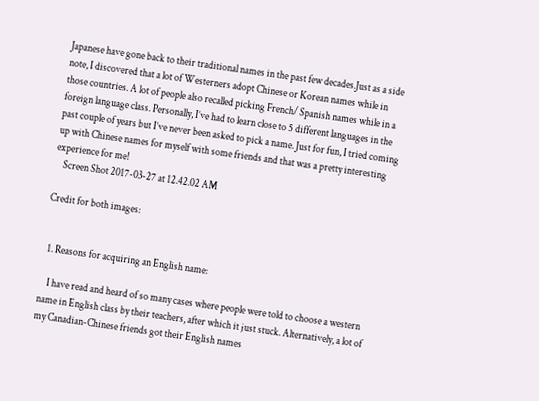Japanese have gone back to their traditional names in the past few decades.Just as a side note, I discovered that a lot of Westerners adopt Chinese or Korean names while in those countries. A lot of people also recalled picking French/ Spanish names while in a foreign language class. Personally, I’ve had to learn close to 5 different languages in the past couple of years but I’ve never been asked to pick a name. Just for fun, I tried coming up with Chinese names for myself with some friends and that was a pretty interesting experience for me!
    Screen Shot 2017-03-27 at 12.42.02 AM

Credit for both images:


  1. Reasons for acquiring an English name:

    I have read and heard of so many cases where people were told to choose a western name in English class by their teachers, after which it just stuck. Alternatively, a lot of my Canadian-Chinese friends got their English names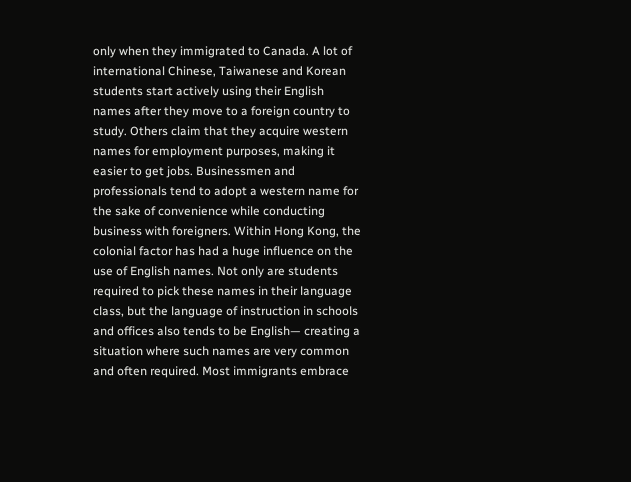only when they immigrated to Canada. A lot of international Chinese, Taiwanese and Korean students start actively using their English names after they move to a foreign country to study. Others claim that they acquire western names for employment purposes, making it easier to get jobs. Businessmen and professionals tend to adopt a western name for the sake of convenience while conducting business with foreigners. Within Hong Kong, the colonial factor has had a huge influence on the use of English names. Not only are students required to pick these names in their language class, but the language of instruction in schools and offices also tends to be English— creating a situation where such names are very common and often required. Most immigrants embrace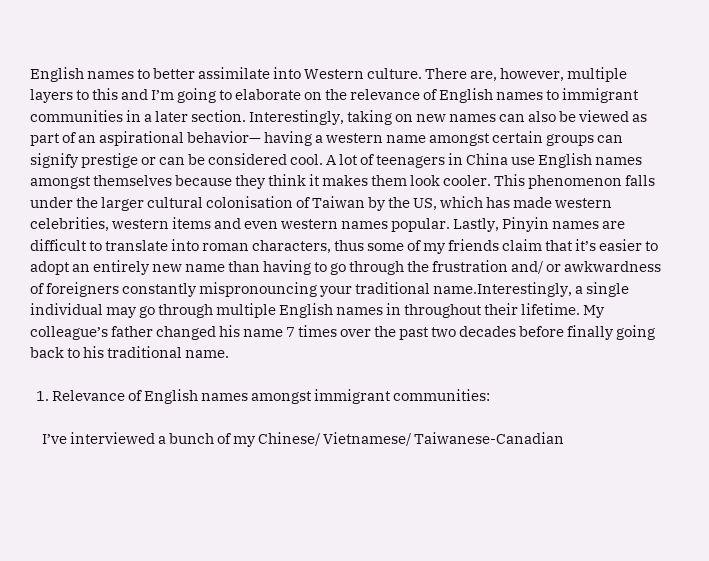English names to better assimilate into Western culture. There are, however, multiple layers to this and I’m going to elaborate on the relevance of English names to immigrant communities in a later section. Interestingly, taking on new names can also be viewed as part of an aspirational behavior— having a western name amongst certain groups can signify prestige or can be considered cool. A lot of teenagers in China use English names amongst themselves because they think it makes them look cooler. This phenomenon falls under the larger cultural colonisation of Taiwan by the US, which has made western celebrities, western items and even western names popular. Lastly, Pinyin names are difficult to translate into roman characters, thus some of my friends claim that it’s easier to adopt an entirely new name than having to go through the frustration and/ or awkwardness of foreigners constantly mispronouncing your traditional name.Interestingly, a single individual may go through multiple English names in throughout their lifetime. My colleague’s father changed his name 7 times over the past two decades before finally going back to his traditional name.

  1. Relevance of English names amongst immigrant communities:

    I’ve interviewed a bunch of my Chinese/ Vietnamese/ Taiwanese-Canadian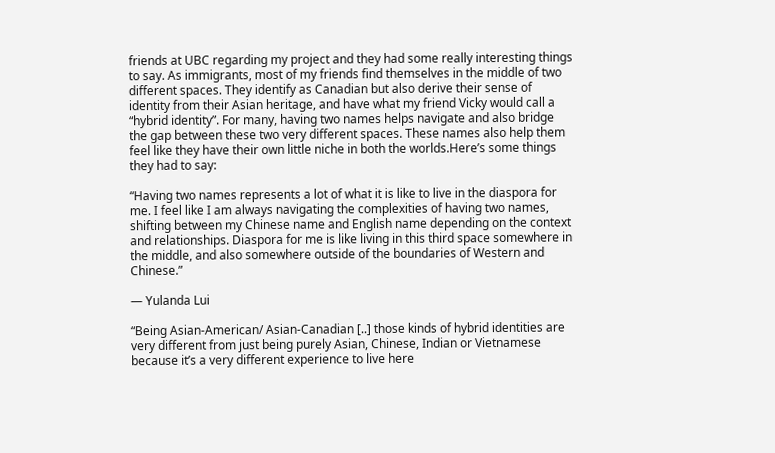friends at UBC regarding my project and they had some really interesting things to say. As immigrants, most of my friends find themselves in the middle of two different spaces. They identify as Canadian but also derive their sense of identity from their Asian heritage, and have what my friend Vicky would call a “hybrid identity”. For many, having two names helps navigate and also bridge the gap between these two very different spaces. These names also help them feel like they have their own little niche in both the worlds.Here’s some things they had to say:

“Having two names represents a lot of what it is like to live in the diaspora for me. I feel like I am always navigating the complexities of having two names, shifting between my Chinese name and English name depending on the context and relationships. Diaspora for me is like living in this third space somewhere in the middle, and also somewhere outside of the boundaries of Western and Chinese.”

— Yulanda Lui

“Being Asian-American/ Asian-Canadian [..] those kinds of hybrid identities are very different from just being purely Asian, Chinese, Indian or Vietnamese because it’s a very different experience to live here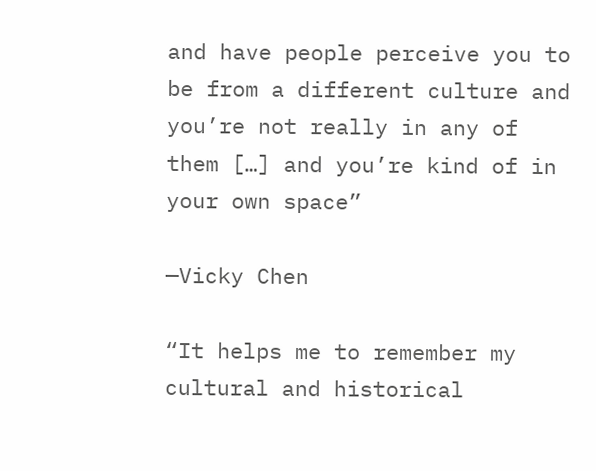and have people perceive you to be from a different culture and you’re not really in any of them […] and you’re kind of in your own space”

—Vicky Chen

“It helps me to remember my cultural and historical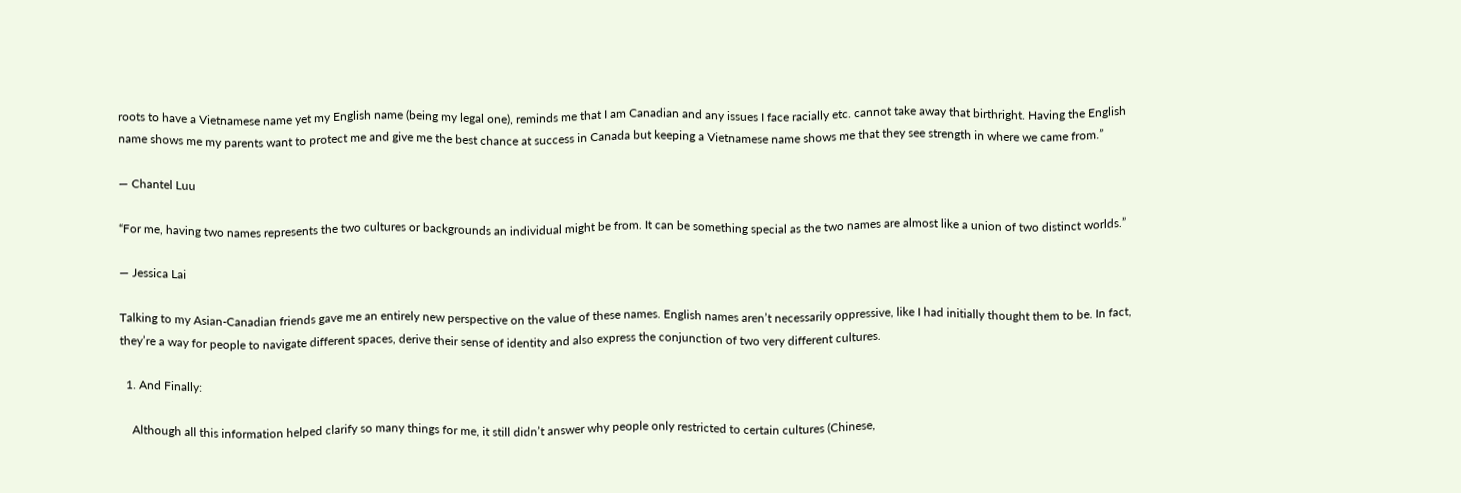roots to have a Vietnamese name yet my English name (being my legal one), reminds me that I am Canadian and any issues I face racially etc. cannot take away that birthright. Having the English name shows me my parents want to protect me and give me the best chance at success in Canada but keeping a Vietnamese name shows me that they see strength in where we came from.”

— Chantel Luu

“For me, having two names represents the two cultures or backgrounds an individual might be from. It can be something special as the two names are almost like a union of two distinct worlds.”

— Jessica Lai

Talking to my Asian-Canadian friends gave me an entirely new perspective on the value of these names. English names aren’t necessarily oppressive, like I had initially thought them to be. In fact, they’re a way for people to navigate different spaces, derive their sense of identity and also express the conjunction of two very different cultures.

  1. And Finally:

    Although all this information helped clarify so many things for me, it still didn’t answer why people only restricted to certain cultures (Chinese,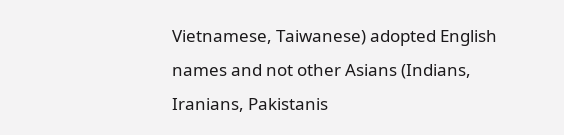Vietnamese, Taiwanese) adopted English names and not other Asians (Indians, Iranians, Pakistanis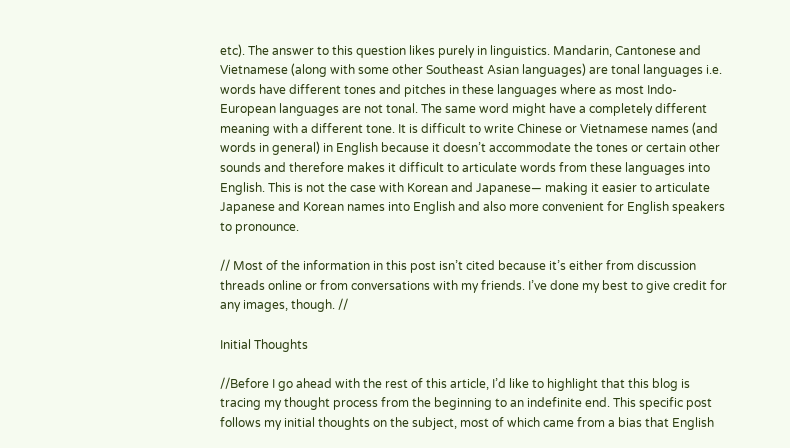etc). The answer to this question likes purely in linguistics. Mandarin, Cantonese and Vietnamese (along with some other Southeast Asian languages) are tonal languages i.e. words have different tones and pitches in these languages where as most Indo-European languages are not tonal. The same word might have a completely different meaning with a different tone. It is difficult to write Chinese or Vietnamese names (and words in general) in English because it doesn’t accommodate the tones or certain other sounds and therefore makes it difficult to articulate words from these languages into English. This is not the case with Korean and Japanese— making it easier to articulate Japanese and Korean names into English and also more convenient for English speakers to pronounce.

// Most of the information in this post isn’t cited because it’s either from discussion threads online or from conversations with my friends. I’ve done my best to give credit for any images, though. //

Initial Thoughts

//Before I go ahead with the rest of this article, I’d like to highlight that this blog is tracing my thought process from the beginning to an indefinite end. This specific post follows my initial thoughts on the subject, most of which came from a bias that English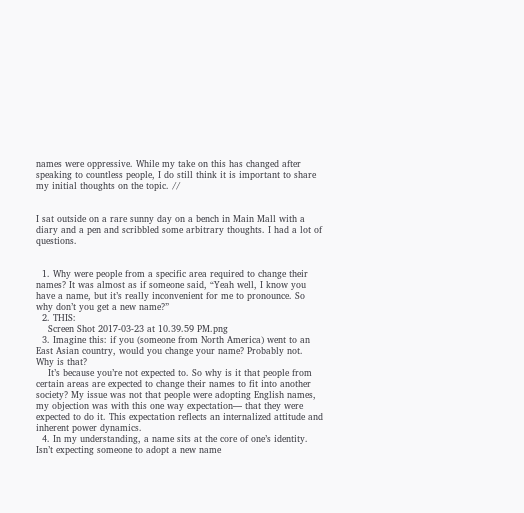names were oppressive. While my take on this has changed after speaking to countless people, I do still think it is important to share my initial thoughts on the topic. //


I sat outside on a rare sunny day on a bench in Main Mall with a diary and a pen and scribbled some arbitrary thoughts. I had a lot of questions.


  1. Why were people from a specific area required to change their names? It was almost as if someone said, “Yeah well, I know you have a name, but it’s really inconvenient for me to pronounce. So why don’t you get a new name?”
  2. THIS:
    Screen Shot 2017-03-23 at 10.39.59 PM.png
  3. Imagine this: if you (someone from North America) went to an East Asian country, would you change your name? Probably not. Why is that?
    It’s because you’re not expected to. So why is it that people from certain areas are expected to change their names to fit into another society? My issue was not that people were adopting English names, my objection was with this one way expectation— that they were expected to do it. This expectation reflects an internalized attitude and inherent power dynamics.
  4. In my understanding, a name sits at the core of one’s identity. Isn’t expecting someone to adopt a new name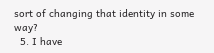sort of changing that identity in some way?
  5. I have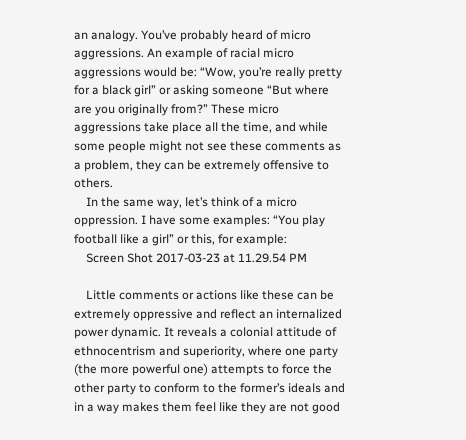an analogy. You’ve probably heard of micro aggressions. An example of racial micro aggressions would be: “Wow, you’re really pretty for a black girl” or asking someone “But where are you originally from?” These micro aggressions take place all the time, and while some people might not see these comments as a problem, they can be extremely offensive to others.
    In the same way, let’s think of a micro oppression. I have some examples: “You play football like a girl” or this, for example:
    Screen Shot 2017-03-23 at 11.29.54 PM

    Little comments or actions like these can be extremely oppressive and reflect an internalized power dynamic. It reveals a colonial attitude of ethnocentrism and superiority, where one party (the more powerful one) attempts to force the other party to conform to the former’s ideals and in a way makes them feel like they are not good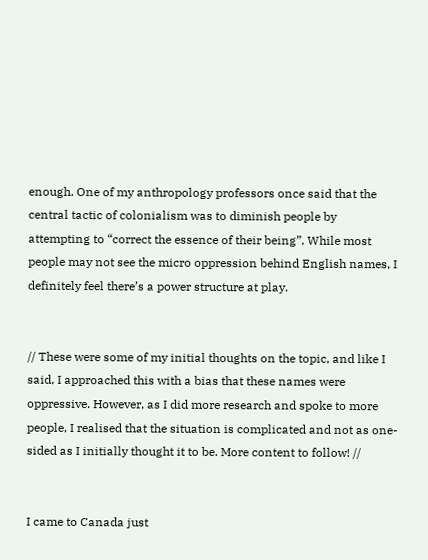enough. One of my anthropology professors once said that the central tactic of colonialism was to diminish people by attempting to “correct the essence of their being”. While most people may not see the micro oppression behind English names, I definitely feel there’s a power structure at play.


// These were some of my initial thoughts on the topic, and like I said, I approached this with a bias that these names were oppressive. However, as I did more research and spoke to more people, I realised that the situation is complicated and not as one-sided as I initially thought it to be. More content to follow! //


I came to Canada just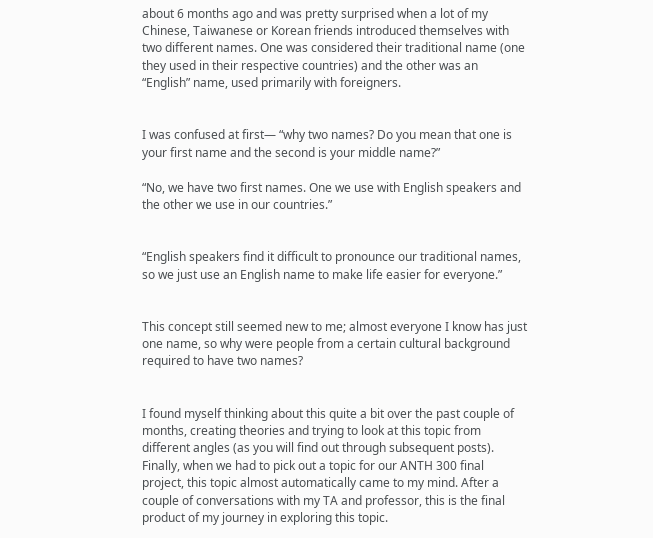about 6 months ago and was pretty surprised when a lot of my Chinese, Taiwanese or Korean friends introduced themselves with two different names. One was considered their traditional name (one they used in their respective countries) and the other was an “English” name, used primarily with foreigners.


I was confused at first— “why two names? Do you mean that one is your first name and the second is your middle name?”

“No, we have two first names. One we use with English speakers and the other we use in our countries.”


“English speakers find it difficult to pronounce our traditional names, so we just use an English name to make life easier for everyone.”


This concept still seemed new to me; almost everyone I know has just one name, so why were people from a certain cultural background required to have two names?


I found myself thinking about this quite a bit over the past couple of months, creating theories and trying to look at this topic from different angles (as you will find out through subsequent posts). Finally, when we had to pick out a topic for our ANTH 300 final project, this topic almost automatically came to my mind. After a couple of conversations with my TA and professor, this is the final product of my journey in exploring this topic.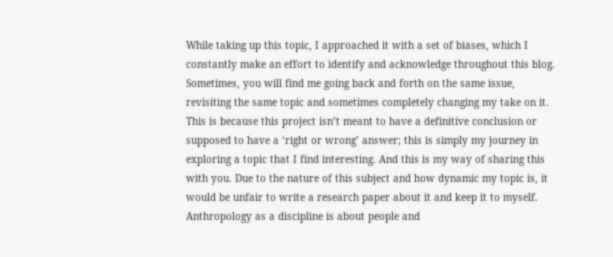While taking up this topic, I approached it with a set of biases, which I constantly make an effort to identify and acknowledge throughout this blog. Sometimes, you will find me going back and forth on the same issue, revisiting the same topic and sometimes completely changing my take on it. This is because this project isn’t meant to have a definitive conclusion or supposed to have a ‘right or wrong’ answer; this is simply my journey in exploring a topic that I find interesting. And this is my way of sharing this with you. Due to the nature of this subject and how dynamic my topic is, it would be unfair to write a research paper about it and keep it to myself. Anthropology as a discipline is about people and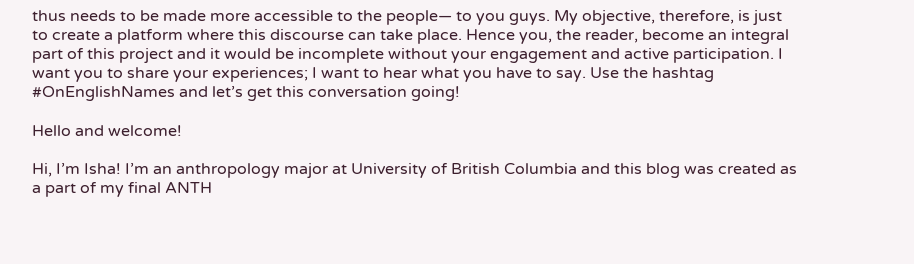thus needs to be made more accessible to the people— to you guys. My objective, therefore, is just to create a platform where this discourse can take place. Hence you, the reader, become an integral part of this project and it would be incomplete without your engagement and active participation. I want you to share your experiences; I want to hear what you have to say. Use the hashtag #OnEnglishNames and let’s get this conversation going!

Hello and welcome!

Hi, I’m Isha! I’m an anthropology major at University of British Columbia and this blog was created as a part of my final ANTH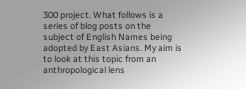300 project. What follows is a series of blog posts on the subject of English Names being adopted by East Asians. My aim is to look at this topic from an anthropological lens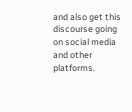and also get this discourse going on social media and other platforms.